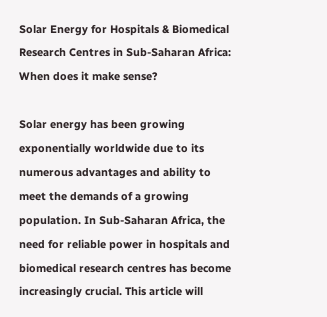Solar Energy for Hospitals & Biomedical Research Centres in Sub-Saharan Africa: When does it make sense?

Solar energy has been growing exponentially worldwide due to its numerous advantages and ability to meet the demands of a growing population. In Sub-Saharan Africa, the need for reliable power in hospitals and biomedical research centres has become increasingly crucial. This article will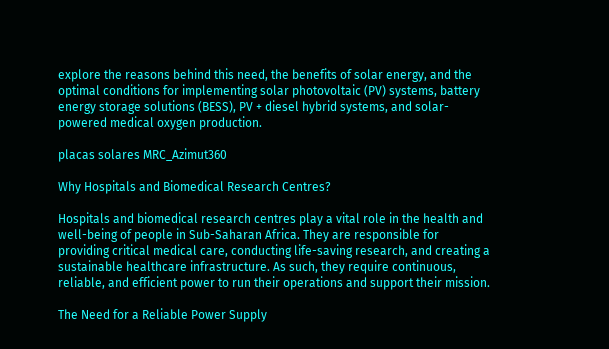explore the reasons behind this need, the benefits of solar energy, and the optimal conditions for implementing solar photovoltaic (PV) systems, battery energy storage solutions (BESS), PV + diesel hybrid systems, and solar-powered medical oxygen production.

placas solares MRC_Azimut360

Why Hospitals and Biomedical Research Centres?

Hospitals and biomedical research centres play a vital role in the health and well-being of people in Sub-Saharan Africa. They are responsible for providing critical medical care, conducting life-saving research, and creating a sustainable healthcare infrastructure. As such, they require continuous, reliable, and efficient power to run their operations and support their mission.

The Need for a Reliable Power Supply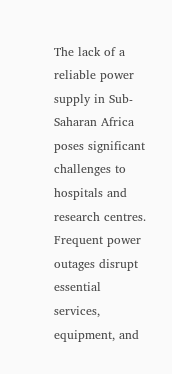The lack of a reliable power supply in Sub-Saharan Africa poses significant challenges to hospitals and research centres. Frequent power outages disrupt essential services, equipment, and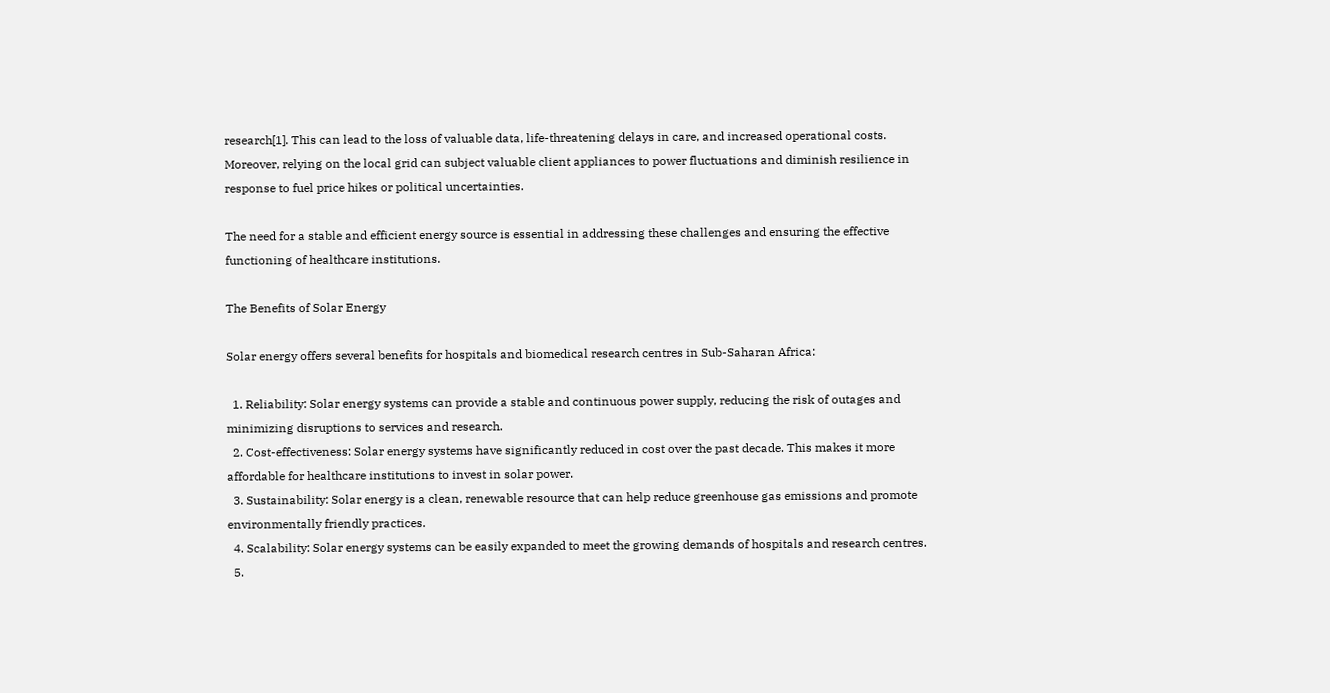research[1]. This can lead to the loss of valuable data, life-threatening delays in care, and increased operational costs. Moreover, relying on the local grid can subject valuable client appliances to power fluctuations and diminish resilience in response to fuel price hikes or political uncertainties.

The need for a stable and efficient energy source is essential in addressing these challenges and ensuring the effective functioning of healthcare institutions.

The Benefits of Solar Energy

Solar energy offers several benefits for hospitals and biomedical research centres in Sub-Saharan Africa:

  1. Reliability: Solar energy systems can provide a stable and continuous power supply, reducing the risk of outages and minimizing disruptions to services and research.
  2. Cost-effectiveness: Solar energy systems have significantly reduced in cost over the past decade. This makes it more affordable for healthcare institutions to invest in solar power.
  3. Sustainability: Solar energy is a clean, renewable resource that can help reduce greenhouse gas emissions and promote environmentally friendly practices.
  4. Scalability: Solar energy systems can be easily expanded to meet the growing demands of hospitals and research centres.
  5.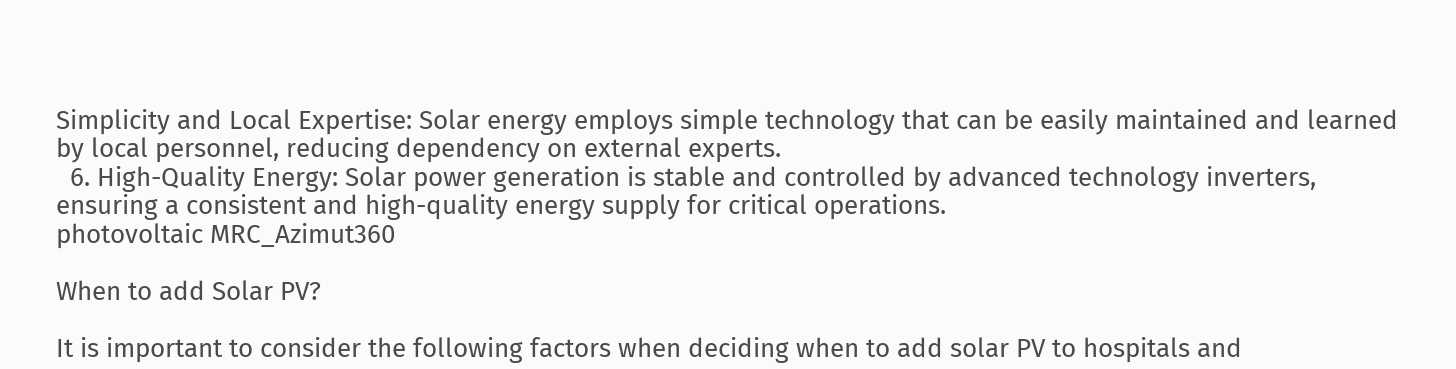Simplicity and Local Expertise: Solar energy employs simple technology that can be easily maintained and learned by local personnel, reducing dependency on external experts.
  6. High-Quality Energy: Solar power generation is stable and controlled by advanced technology inverters, ensuring a consistent and high-quality energy supply for critical operations.
photovoltaic MRC_Azimut360

When to add Solar PV?

It is important to consider the following factors when deciding when to add solar PV to hospitals and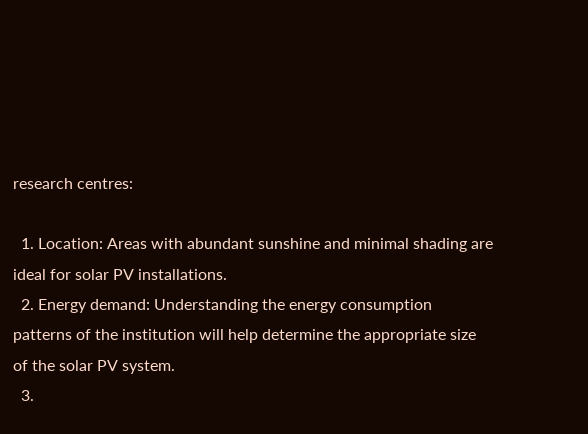research centres:

  1. Location: Areas with abundant sunshine and minimal shading are ideal for solar PV installations.
  2. Energy demand: Understanding the energy consumption patterns of the institution will help determine the appropriate size of the solar PV system.
  3.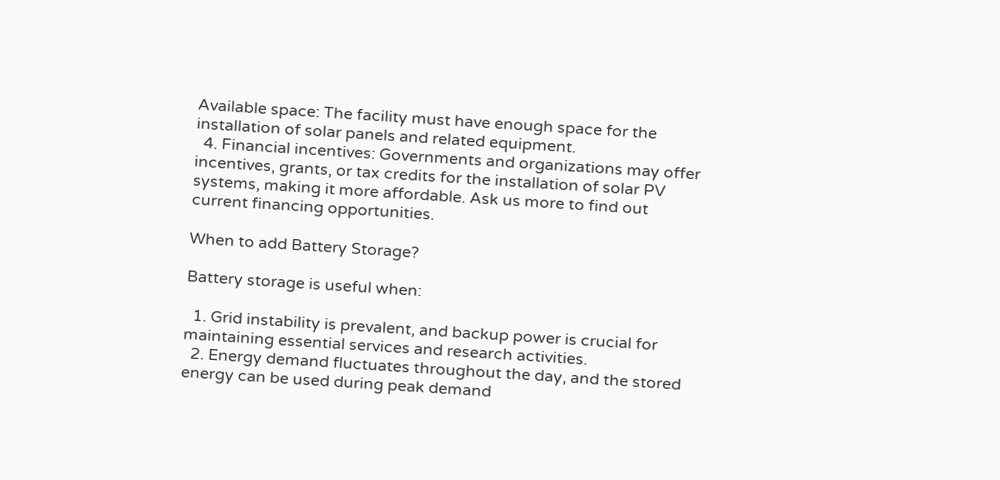Available space: The facility must have enough space for the installation of solar panels and related equipment.
  4. Financial incentives: Governments and organizations may offer incentives, grants, or tax credits for the installation of solar PV systems, making it more affordable. Ask us more to find out current financing opportunities.

When to add Battery Storage?

Battery storage is useful when:

  1. Grid instability is prevalent, and backup power is crucial for maintaining essential services and research activities.
  2. Energy demand fluctuates throughout the day, and the stored energy can be used during peak demand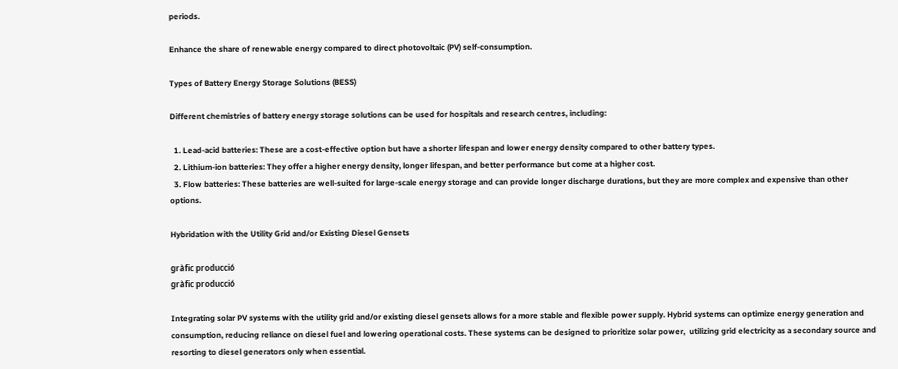periods.

Enhance the share of renewable energy compared to direct photovoltaic (PV) self-consumption.

Types of Battery Energy Storage Solutions (BESS)

Different chemistries of battery energy storage solutions can be used for hospitals and research centres, including:

  1. Lead-acid batteries: These are a cost-effective option but have a shorter lifespan and lower energy density compared to other battery types.
  2. Lithium-ion batteries: They offer a higher energy density, longer lifespan, and better performance but come at a higher cost.
  3. Flow batteries: These batteries are well-suited for large-scale energy storage and can provide longer discharge durations, but they are more complex and expensive than other options.

Hybridation with the Utility Grid and/or Existing Diesel Gensets

gràfic producció
gràfic producció

Integrating solar PV systems with the utility grid and/or existing diesel gensets allows for a more stable and flexible power supply. Hybrid systems can optimize energy generation and consumption, reducing reliance on diesel fuel and lowering operational costs. These systems can be designed to prioritize solar power,  utilizing grid electricity as a secondary source and resorting to diesel generators only when essential.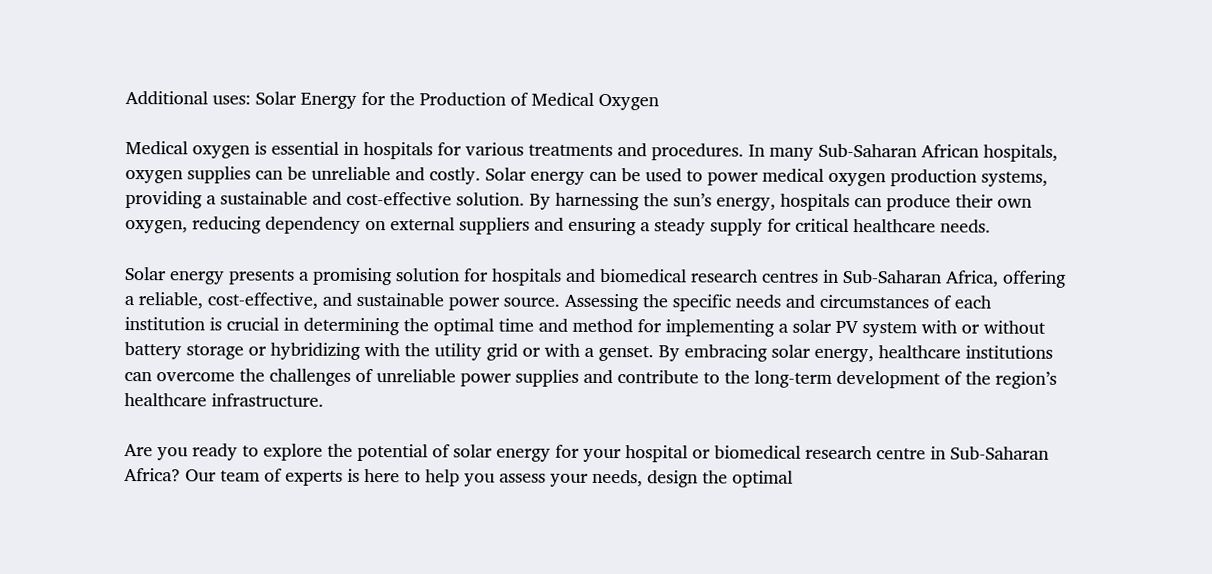Additional uses: Solar Energy for the Production of Medical Oxygen

Medical oxygen is essential in hospitals for various treatments and procedures. In many Sub-Saharan African hospitals, oxygen supplies can be unreliable and costly. Solar energy can be used to power medical oxygen production systems, providing a sustainable and cost-effective solution. By harnessing the sun’s energy, hospitals can produce their own oxygen, reducing dependency on external suppliers and ensuring a steady supply for critical healthcare needs.

Solar energy presents a promising solution for hospitals and biomedical research centres in Sub-Saharan Africa, offering a reliable, cost-effective, and sustainable power source. Assessing the specific needs and circumstances of each institution is crucial in determining the optimal time and method for implementing a solar PV system with or without battery storage or hybridizing with the utility grid or with a genset. By embracing solar energy, healthcare institutions can overcome the challenges of unreliable power supplies and contribute to the long-term development of the region’s healthcare infrastructure.

Are you ready to explore the potential of solar energy for your hospital or biomedical research centre in Sub-Saharan Africa? Our team of experts is here to help you assess your needs, design the optimal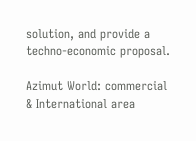solution, and provide a techno-economic proposal.

Azimut World: commercial & International area